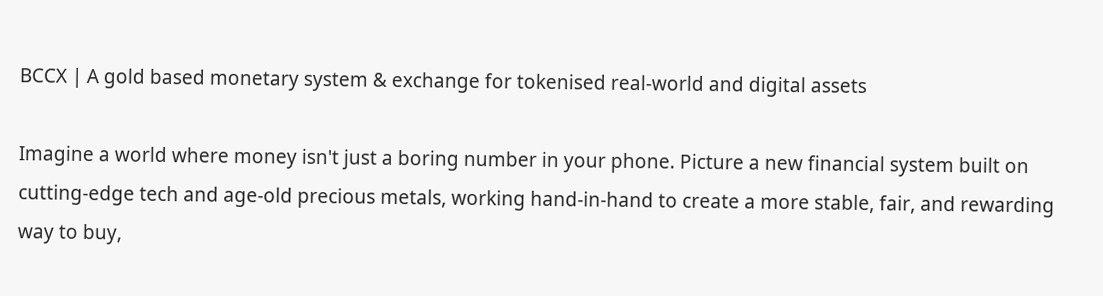BCCX | A gold based monetary system & exchange for tokenised real-world and digital assets

Imagine a world where money isn't just a boring number in your phone. Picture a new financial system built on cutting-edge tech and age-old precious metals, working hand-in-hand to create a more stable, fair, and rewarding way to buy,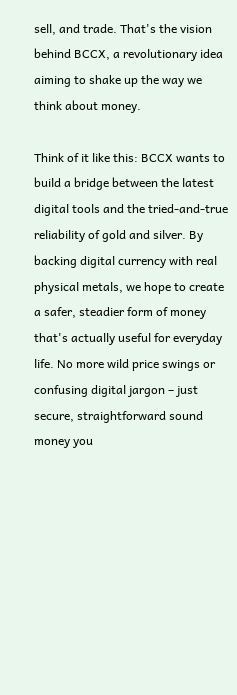sell, and trade. That's the vision behind BCCX, a revolutionary idea aiming to shake up the way we think about money.

Think of it like this: BCCX wants to build a bridge between the latest digital tools and the tried-and-true reliability of gold and silver. By backing digital currency with real physical metals, we hope to create a safer, steadier form of money that's actually useful for everyday life. No more wild price swings or confusing digital jargon – just secure, straightforward sound money you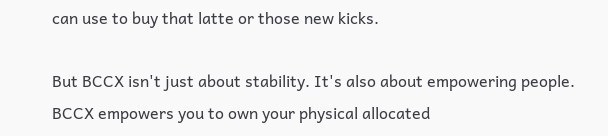can use to buy that latte or those new kicks.

But BCCX isn't just about stability. It's also about empowering people. BCCX empowers you to own your physical allocated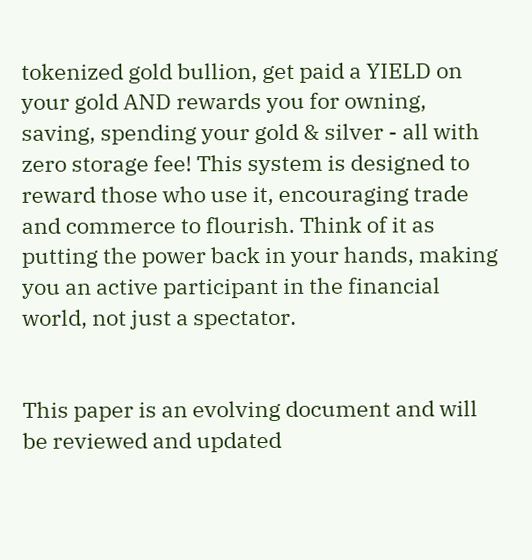tokenized gold bullion, get paid a YIELD on your gold AND rewards you for owning, saving, spending your gold & silver - all with zero storage fee! This system is designed to reward those who use it, encouraging trade and commerce to flourish. Think of it as putting the power back in your hands, making you an active participant in the financial world, not just a spectator.


This paper is an evolving document and will be reviewed and updated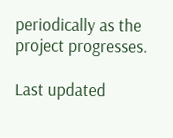periodically as the project progresses.

Last updated